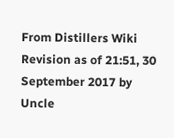From Distillers Wiki
Revision as of 21:51, 30 September 2017 by Uncle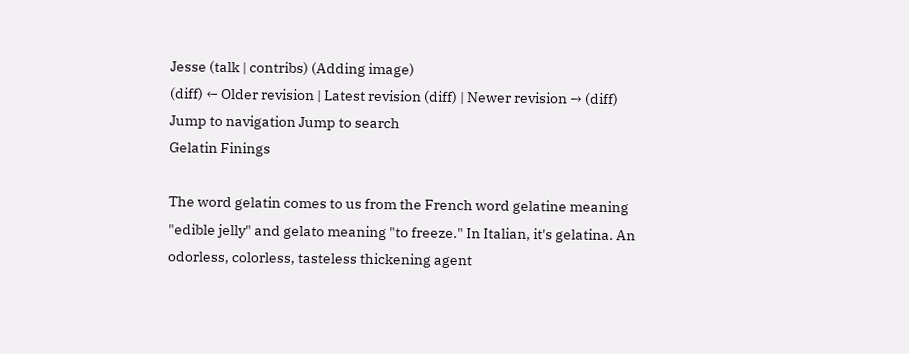Jesse (talk | contribs) (Adding image)
(diff) ← Older revision | Latest revision (diff) | Newer revision → (diff)
Jump to navigation Jump to search
Gelatin Finings

The word gelatin comes to us from the French word gelatine meaning "edible jelly" and gelato meaning "to freeze." In Italian, it's gelatina. An odorless, colorless, tasteless thickening agent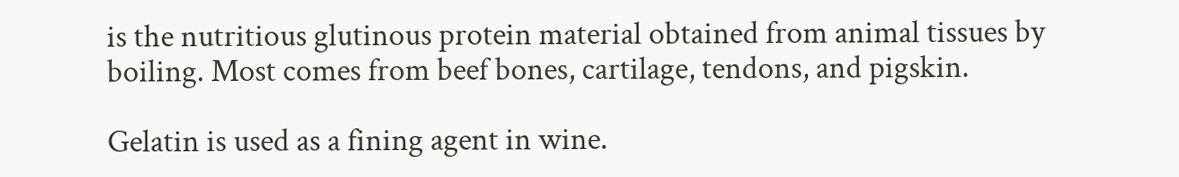is the nutritious glutinous protein material obtained from animal tissues by boiling. Most comes from beef bones, cartilage, tendons, and pigskin.

Gelatin is used as a fining agent in wine.